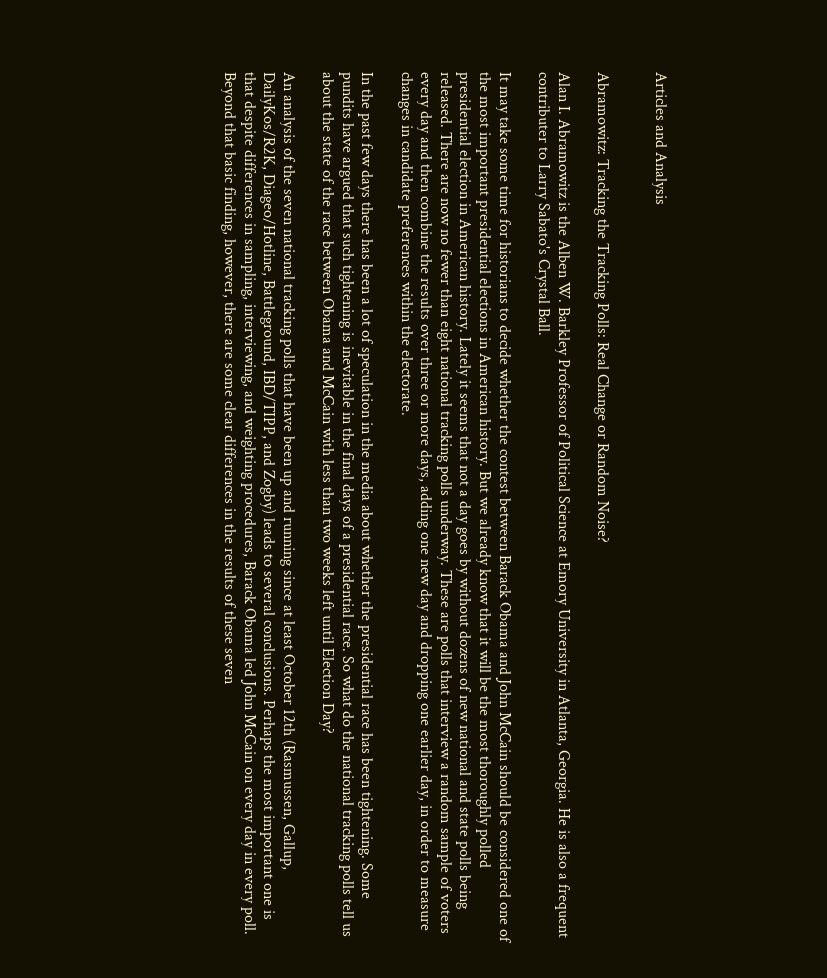Articles and Analysis


Abramowitz: Tracking the Tracking Polls: Real Change or Random Noise?

Alan I. Abramowitz is the Alben W. Barkley Professor of Political Science at Emory University in Atlanta, Georgia. He is also a frequent contributer to Larry Sabato's Crystal Ball.

It may take some time for historians to decide whether the contest between Barack Obama and John McCain should be considered one of the most important presidential elections in American history. But we already know that it will be the most thoroughly polled presidential election in American history. Lately it seems that not a day goes by without dozens of new national and state polls being released. There are now no fewer than eight national tracking polls underway. These are polls that interview a random sample of voters every day and then combine the results over three or more days, adding one new day and dropping one earlier day, in order to measure changes in candidate preferences within the electorate.

In the past few days there has been a lot of speculation in the media about whether the presidential race has been tightening. Some pundits have argued that such tightening is inevitable in the final days of a presidential race. So what do the national tracking polls tell us about the state of the race between Obama and McCain with less than two weeks left until Election Day?

An analysis of the seven national tracking polls that have been up and running since at least October 12th (Rasmussen, Gallup, DailyKos/R2K, Diageo/Hotline, Battleground, IBD/TIPP, and Zogby) leads to several conclusions. Perhaps the most important one is that despite differences in sampling, interviewing, and weighting procedures, Barack Obama led John McCain on every day in every poll. Beyond that basic finding, however, there are some clear differences in the results of these seven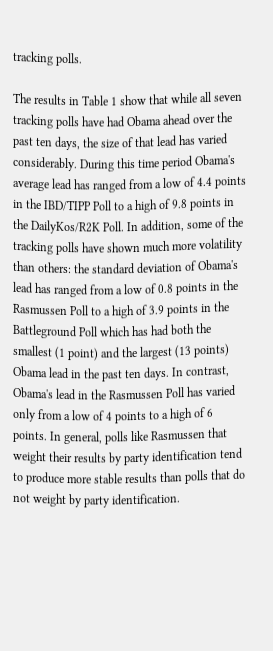tracking polls.

The results in Table 1 show that while all seven tracking polls have had Obama ahead over the past ten days, the size of that lead has varied considerably. During this time period Obama's average lead has ranged from a low of 4.4 points in the IBD/TIPP Poll to a high of 9.8 points in the DailyKos/R2K Poll. In addition, some of the tracking polls have shown much more volatility than others: the standard deviation of Obama's lead has ranged from a low of 0.8 points in the Rasmussen Poll to a high of 3.9 points in the Battleground Poll which has had both the smallest (1 point) and the largest (13 points) Obama lead in the past ten days. In contrast, Obama's lead in the Rasmussen Poll has varied only from a low of 4 points to a high of 6 points. In general, polls like Rasmussen that weight their results by party identification tend to produce more stable results than polls that do not weight by party identification.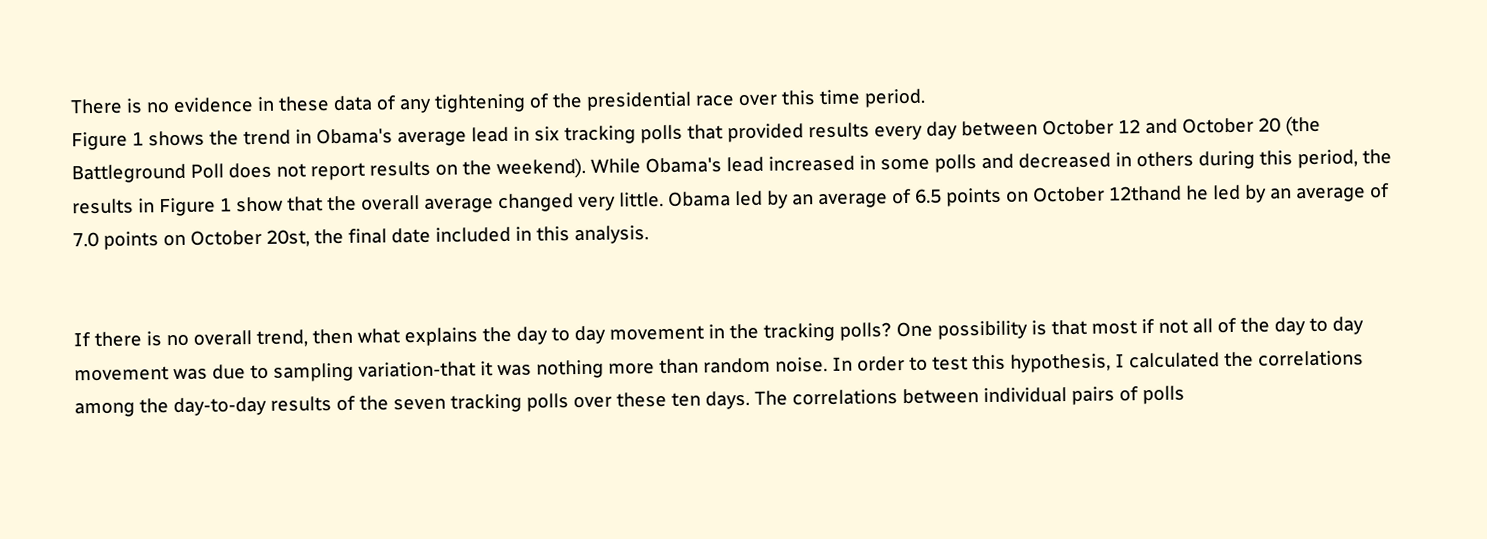There is no evidence in these data of any tightening of the presidential race over this time period.
Figure 1 shows the trend in Obama's average lead in six tracking polls that provided results every day between October 12 and October 20 (the Battleground Poll does not report results on the weekend). While Obama's lead increased in some polls and decreased in others during this period, the results in Figure 1 show that the overall average changed very little. Obama led by an average of 6.5 points on October 12thand he led by an average of 7.0 points on October 20st, the final date included in this analysis.


If there is no overall trend, then what explains the day to day movement in the tracking polls? One possibility is that most if not all of the day to day movement was due to sampling variation-that it was nothing more than random noise. In order to test this hypothesis, I calculated the correlations among the day-to-day results of the seven tracking polls over these ten days. The correlations between individual pairs of polls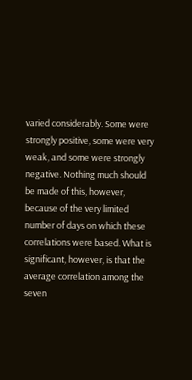varied considerably. Some were strongly positive, some were very weak, and some were strongly negative. Nothing much should be made of this, however, because of the very limited number of days on which these correlations were based. What is significant, however, is that the average correlation among the seven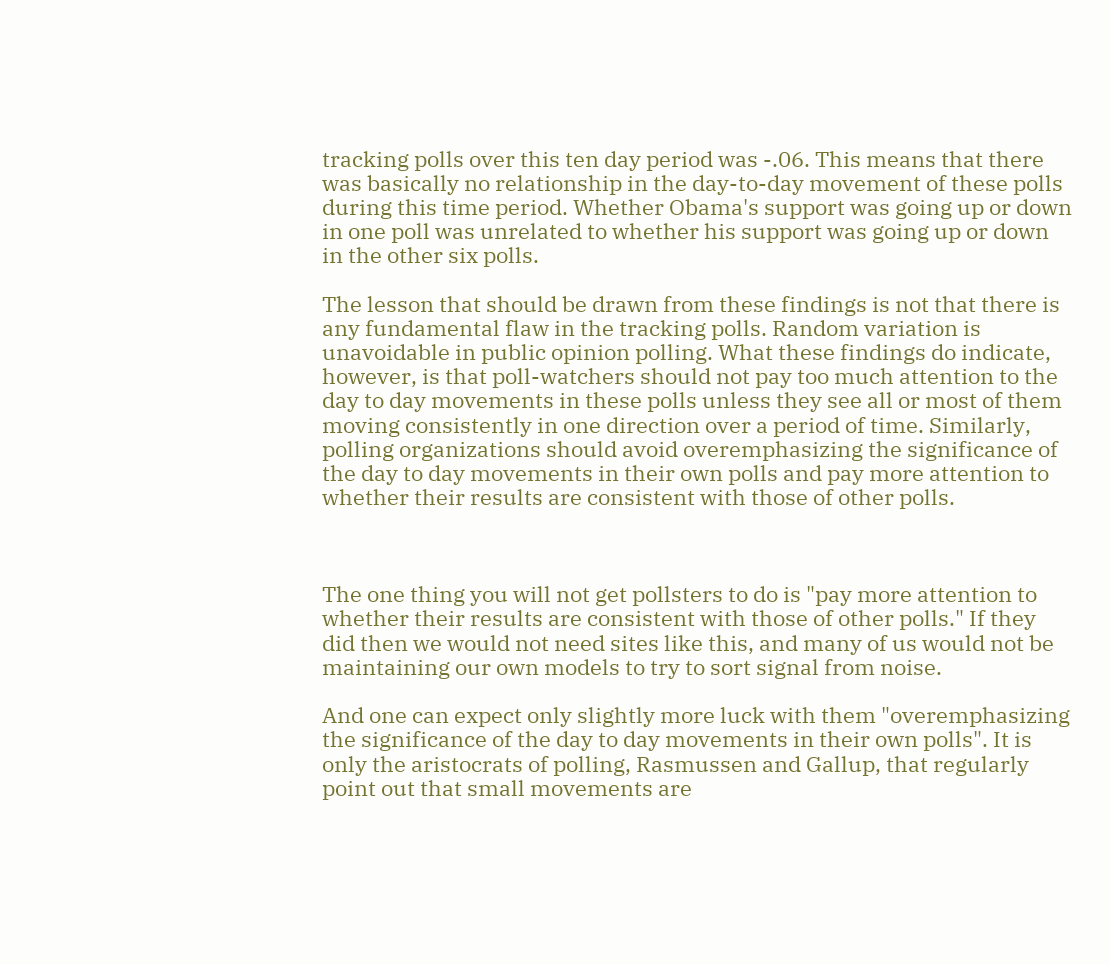tracking polls over this ten day period was -.06. This means that there was basically no relationship in the day-to-day movement of these polls during this time period. Whether Obama's support was going up or down in one poll was unrelated to whether his support was going up or down in the other six polls.

The lesson that should be drawn from these findings is not that there is any fundamental flaw in the tracking polls. Random variation is unavoidable in public opinion polling. What these findings do indicate, however, is that poll-watchers should not pay too much attention to the day to day movements in these polls unless they see all or most of them moving consistently in one direction over a period of time. Similarly, polling organizations should avoid overemphasizing the significance of the day to day movements in their own polls and pay more attention to whether their results are consistent with those of other polls.



The one thing you will not get pollsters to do is "pay more attention to whether their results are consistent with those of other polls." If they did then we would not need sites like this, and many of us would not be maintaining our own models to try to sort signal from noise.

And one can expect only slightly more luck with them "overemphasizing the significance of the day to day movements in their own polls". It is only the aristocrats of polling, Rasmussen and Gallup, that regularly point out that small movements are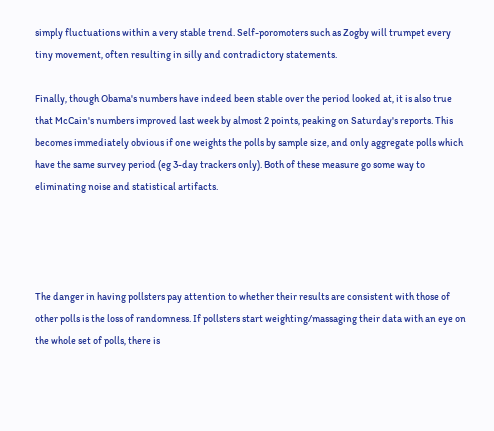simply fluctuations within a very stable trend. Self-poromoters such as Zogby will trumpet every tiny movement, often resulting in silly and contradictory statements.

Finally, though Obama's numbers have indeed been stable over the period looked at, it is also true that McCain's numbers improved last week by almost 2 points, peaking on Saturday's reports. This becomes immediately obvious if one weights the polls by sample size, and only aggregate polls which have the same survey period (eg 3-day trackers only). Both of these measure go some way to eliminating noise and statistical artifacts.




The danger in having pollsters pay attention to whether their results are consistent with those of other polls is the loss of randomness. If pollsters start weighting/massaging their data with an eye on the whole set of polls, there is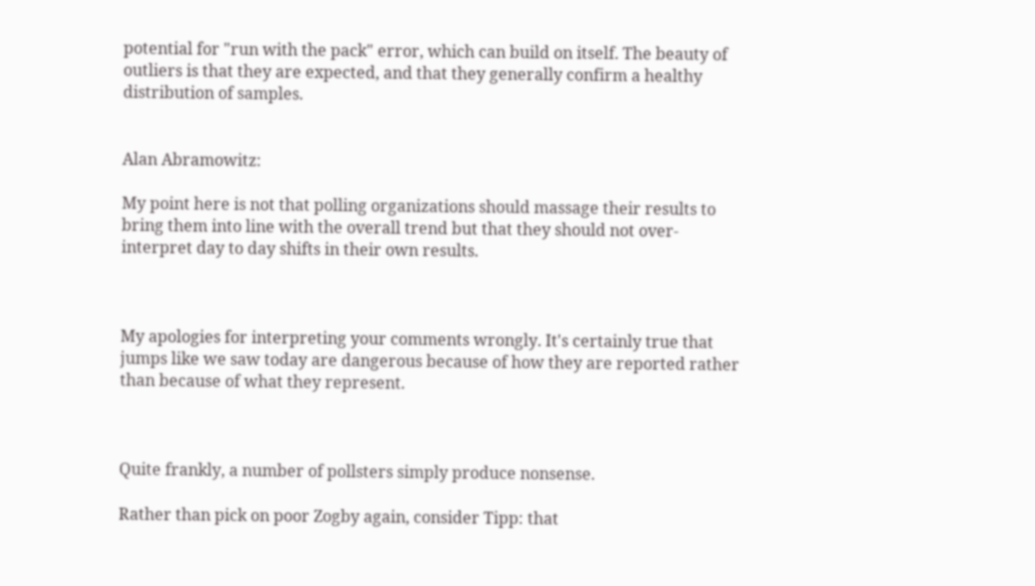potential for "run with the pack" error, which can build on itself. The beauty of outliers is that they are expected, and that they generally confirm a healthy distribution of samples.


Alan Abramowitz:

My point here is not that polling organizations should massage their results to bring them into line with the overall trend but that they should not over-interpret day to day shifts in their own results.



My apologies for interpreting your comments wrongly. It's certainly true that jumps like we saw today are dangerous because of how they are reported rather than because of what they represent.



Quite frankly, a number of pollsters simply produce nonsense.

Rather than pick on poor Zogby again, consider Tipp: that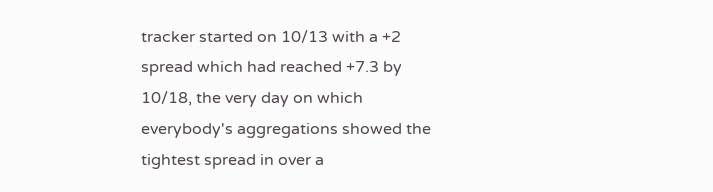tracker started on 10/13 with a +2 spread which had reached +7.3 by 10/18, the very day on which everybody's aggregations showed the tightest spread in over a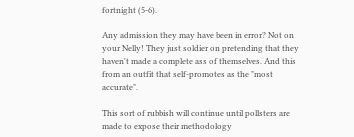fortnight (5-6).

Any admission they may have been in error? Not on your Nelly! They just soldier on pretending that they haven't made a complete ass of themselves. And this from an outfit that self-promotes as the "most accurate".

This sort of rubbish will continue until pollsters are made to expose their methodology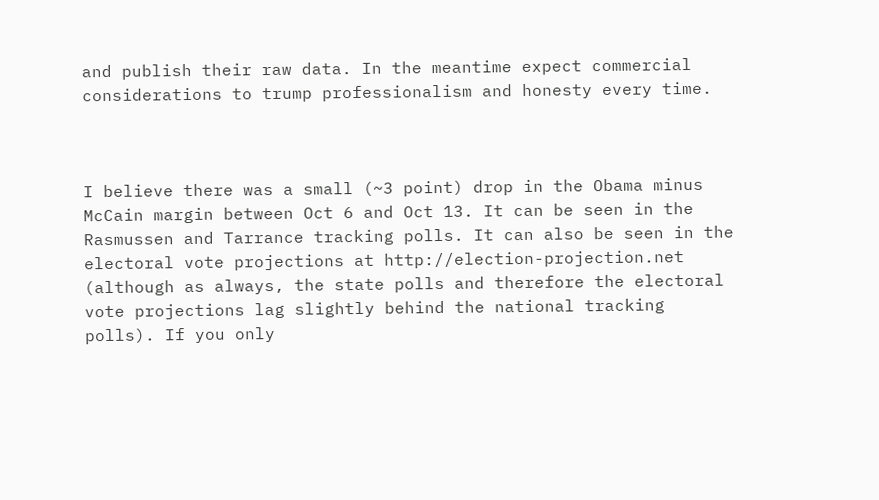and publish their raw data. In the meantime expect commercial considerations to trump professionalism and honesty every time.



I believe there was a small (~3 point) drop in the Obama minus McCain margin between Oct 6 and Oct 13. It can be seen in the Rasmussen and Tarrance tracking polls. It can also be seen in the electoral vote projections at http://election-projection.net (although as always, the state polls and therefore the electoral vote projections lag slightly behind the national tracking polls). If you only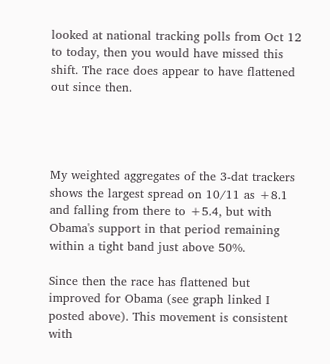looked at national tracking polls from Oct 12 to today, then you would have missed this shift. The race does appear to have flattened out since then.




My weighted aggregates of the 3-dat trackers shows the largest spread on 10/11 as +8.1 and falling from there to +5.4, but with Obama's support in that period remaining within a tight band just above 50%.

Since then the race has flattened but improved for Obama (see graph linked I posted above). This movement is consistent with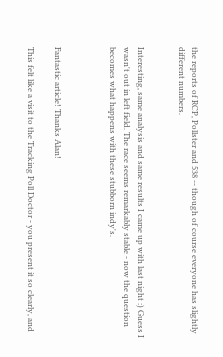the reports of RCP, Pollster and 538 -- though of course everyone has slightly different numbers.


Interesting, same analysis and same results I came up with last night :) Guess I wasn't out in left field. The race seems remarkably stable - now the question becomes what happens with these stubborn indy's.



Fantastic article! Thanks Alan!

This felt like a visit to the Tracking Poll Doctor - you present it so clearly, and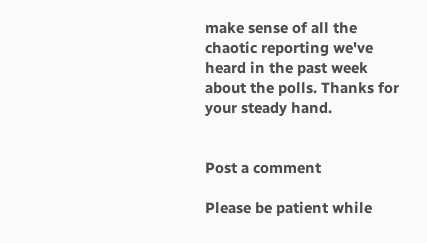make sense of all the chaotic reporting we've heard in the past week about the polls. Thanks for your steady hand.


Post a comment

Please be patient while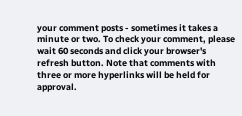your comment posts - sometimes it takes a minute or two. To check your comment, please wait 60 seconds and click your browser's refresh button. Note that comments with three or more hyperlinks will be held for approval.